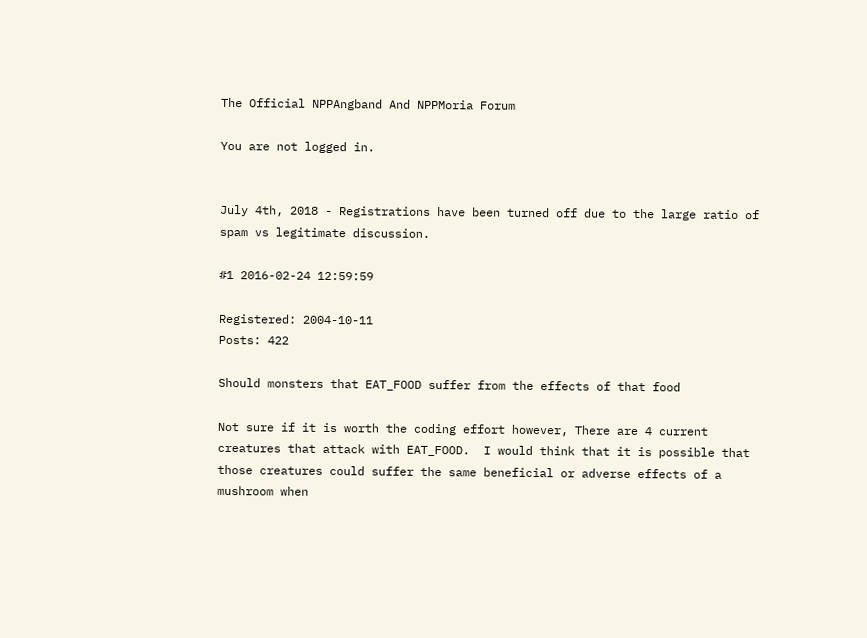The Official NPPAngband And NPPMoria Forum

You are not logged in.


July 4th, 2018 - Registrations have been turned off due to the large ratio of spam vs legitimate discussion.

#1 2016-02-24 12:59:59

Registered: 2004-10-11
Posts: 422

Should monsters that EAT_FOOD suffer from the effects of that food

Not sure if it is worth the coding effort however, There are 4 current creatures that attack with EAT_FOOD.  I would think that it is possible that those creatures could suffer the same beneficial or adverse effects of a mushroom when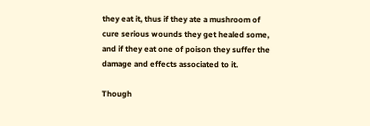they eat it, thus if they ate a mushroom of cure serious wounds they get healed some, and if they eat one of poison they suffer the damage and effects associated to it.

Though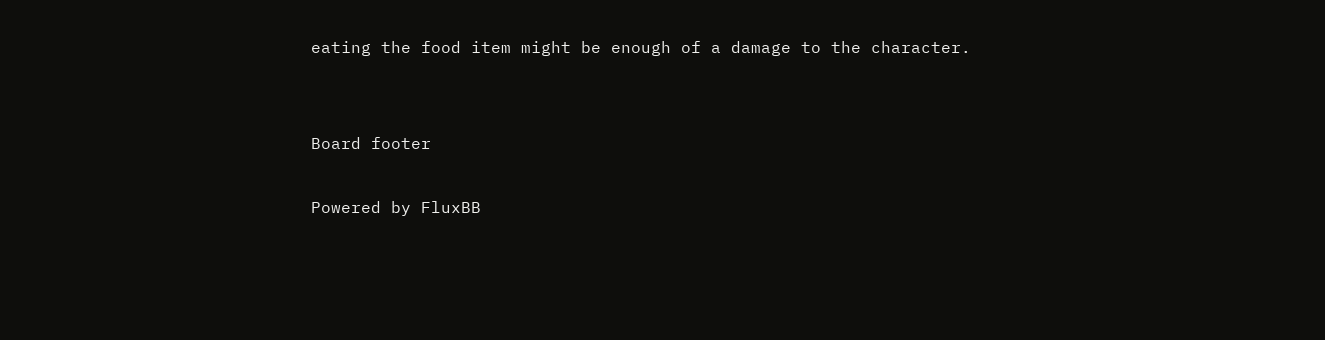eating the food item might be enough of a damage to the character.


Board footer

Powered by FluxBB